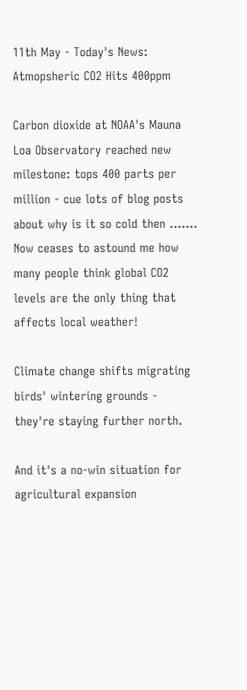11th May - Today's News: Atmopsheric CO2 Hits 400ppm

Carbon dioxide at NOAA's Mauna Loa Observatory reached new milestone: tops 400 parts per million - cue lots of blog posts about why is it so cold then .......  Now ceases to astound me how many people think global CO2 levels are the only thing that affects local weather!

Climate change shifts migrating birds' wintering grounds - they're staying further north.

And it's a no-win situation for agricultural expansion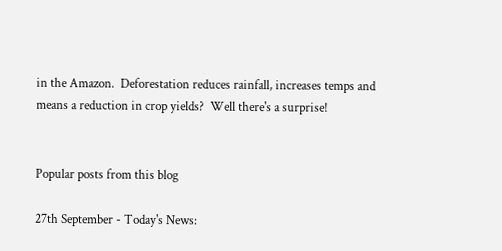in the Amazon.  Deforestation reduces rainfall, increases temps and means a reduction in crop yields?  Well there's a surprise!


Popular posts from this blog

27th September - Today's News: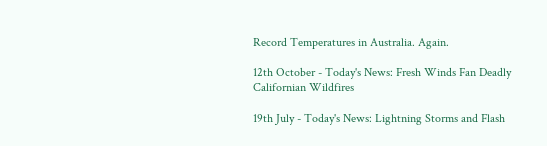Record Temperatures in Australia. Again.

12th October - Today's News: Fresh Winds Fan Deadly Californian Wildfires

19th July - Today's News: Lightning Storms and Flash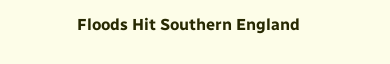Floods Hit Southern England